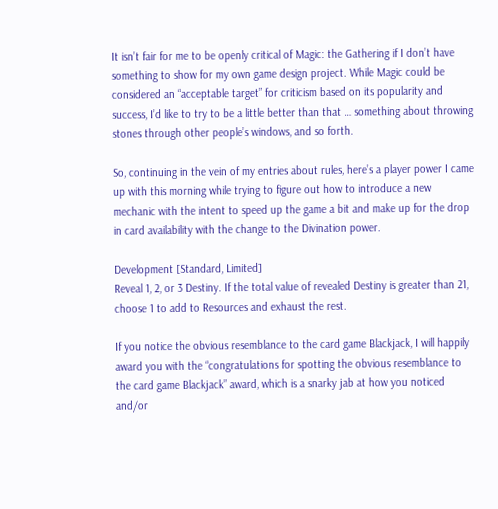It isn’t fair for me to be openly critical of Magic: the Gathering if I don’t have something to show for my own game design project. While Magic could be considered an “acceptable target” for criticism based on its popularity and success, I’d like to try to be a little better than that … something about throwing stones through other people’s windows, and so forth.

So, continuing in the vein of my entries about rules, here’s a player power I came up with this morning while trying to figure out how to introduce a new mechanic with the intent to speed up the game a bit and make up for the drop in card availability with the change to the Divination power.

Development [Standard, Limited]
Reveal 1, 2, or 3 Destiny. If the total value of revealed Destiny is greater than 21, choose 1 to add to Resources and exhaust the rest.

If you notice the obvious resemblance to the card game Blackjack, I will happily award you with the “congratulations for spotting the obvious resemblance to the card game Blackjack” award, which is a snarky jab at how you noticed and/or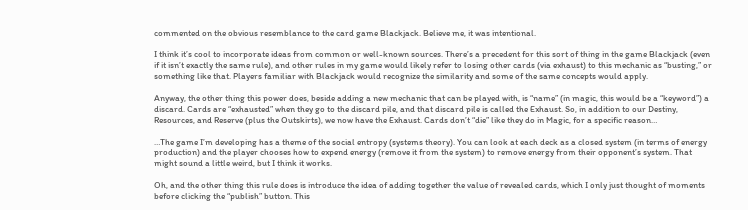commented on the obvious resemblance to the card game Blackjack. Believe me, it was intentional.

I think it’s cool to incorporate ideas from common or well-known sources. There’s a precedent for this sort of thing in the game Blackjack (even if it isn’t exactly the same rule), and other rules in my game would likely refer to losing other cards (via exhaust) to this mechanic as “busting,” or something like that. Players familiar with Blackjack would recognize the similarity and some of the same concepts would apply.

Anyway, the other thing this power does, beside adding a new mechanic that can be played with, is “name” (in magic, this would be a “keyword”) a discard. Cards are “exhausted” when they go to the discard pile, and that discard pile is called the Exhaust. So, in addition to our Destiny, Resources, and Reserve (plus the Outskirts), we now have the Exhaust. Cards don’t “die” like they do in Magic, for a specific reason…

…The game I’m developing has a theme of the social entropy (systems theory). You can look at each deck as a closed system (in terms of energy production) and the player chooses how to expend energy (remove it from the system) to remove energy from their opponent’s system. That might sound a little weird, but I think it works.

Oh, and the other thing this rule does is introduce the idea of adding together the value of revealed cards, which I only just thought of moments before clicking the “publish” button. This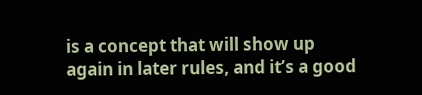is a concept that will show up again in later rules, and it’s a good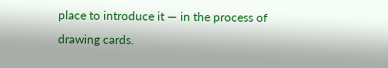place to introduce it — in the process of drawing cards.